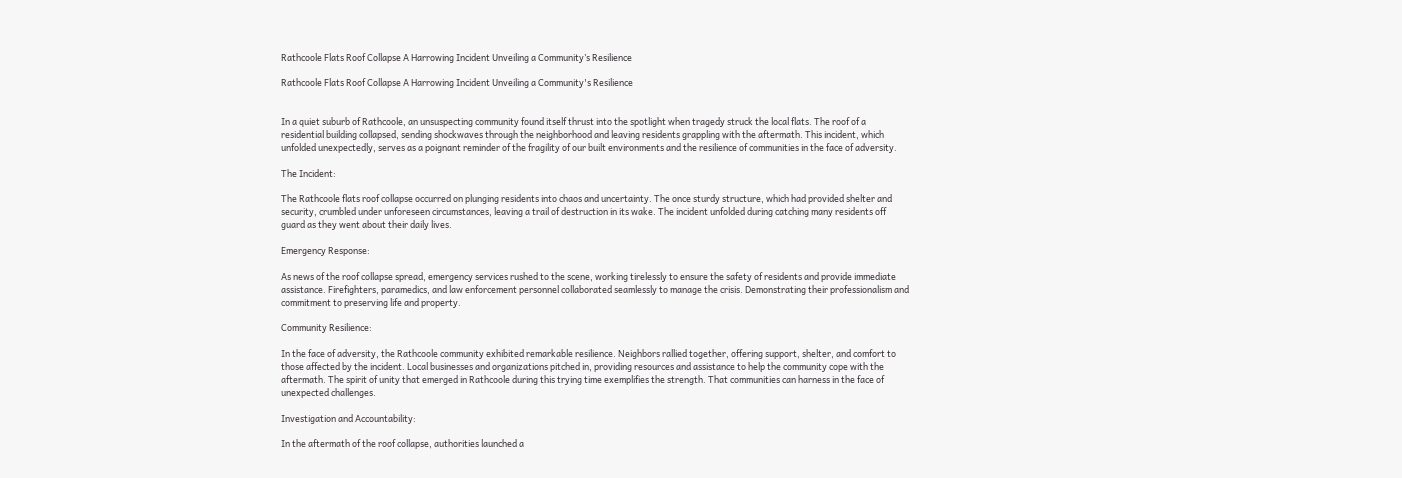Rathcoole Flats Roof Collapse A Harrowing Incident Unveiling a Community’s Resilience

Rathcoole Flats Roof Collapse A Harrowing Incident Unveiling a Community's Resilience


In a quiet suburb of Rathcoole, an unsuspecting community found itself thrust into the spotlight when tragedy struck the local flats. The roof of a residential building collapsed, sending shockwaves through the neighborhood and leaving residents grappling with the aftermath. This incident, which unfolded unexpectedly, serves as a poignant reminder of the fragility of our built environments and the resilience of communities in the face of adversity.

The Incident:

The Rathcoole flats roof collapse occurred on plunging residents into chaos and uncertainty. The once sturdy structure, which had provided shelter and security, crumbled under unforeseen circumstances, leaving a trail of destruction in its wake. The incident unfolded during catching many residents off guard as they went about their daily lives.

Emergency Response:

As news of the roof collapse spread, emergency services rushed to the scene, working tirelessly to ensure the safety of residents and provide immediate assistance. Firefighters, paramedics, and law enforcement personnel collaborated seamlessly to manage the crisis. Demonstrating their professionalism and commitment to preserving life and property.

Community Resilience:

In the face of adversity, the Rathcoole community exhibited remarkable resilience. Neighbors rallied together, offering support, shelter, and comfort to those affected by the incident. Local businesses and organizations pitched in, providing resources and assistance to help the community cope with the aftermath. The spirit of unity that emerged in Rathcoole during this trying time exemplifies the strength. That communities can harness in the face of unexpected challenges.

Investigation and Accountability:

In the aftermath of the roof collapse, authorities launched a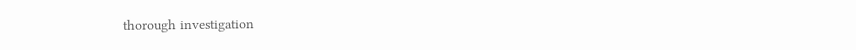thorough investigation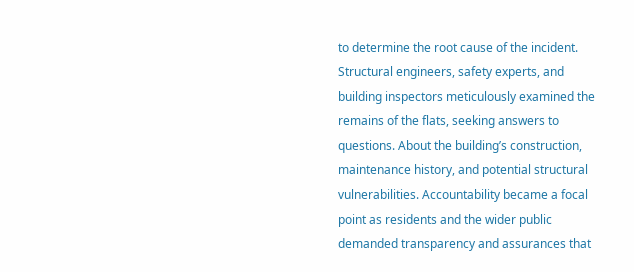to determine the root cause of the incident. Structural engineers, safety experts, and building inspectors meticulously examined the remains of the flats, seeking answers to questions. About the building’s construction, maintenance history, and potential structural vulnerabilities. Accountability became a focal point as residents and the wider public demanded transparency and assurances that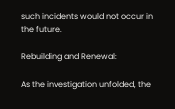such incidents would not occur in the future.

Rebuilding and Renewal:

As the investigation unfolded, the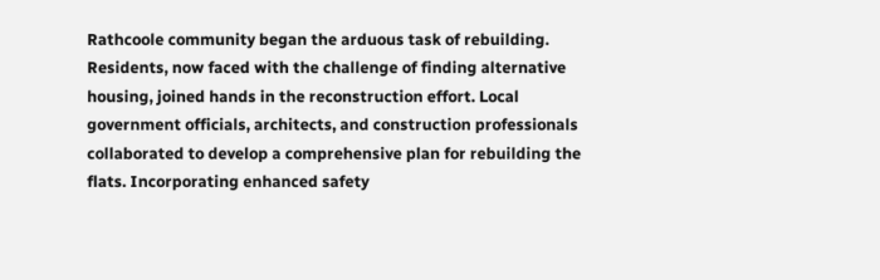Rathcoole community began the arduous task of rebuilding. Residents, now faced with the challenge of finding alternative housing, joined hands in the reconstruction effort. Local government officials, architects, and construction professionals collaborated to develop a comprehensive plan for rebuilding the flats. Incorporating enhanced safety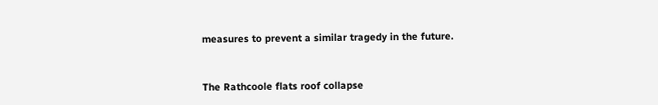measures to prevent a similar tragedy in the future.


The Rathcoole flats roof collapse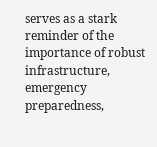serves as a stark reminder of the importance of robust infrastructure, emergency preparedness,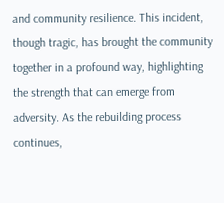and community resilience. This incident, though tragic, has brought the community together in a profound way, highlighting the strength that can emerge from adversity. As the rebuilding process continues,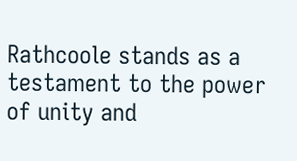Rathcoole stands as a testament to the power of unity and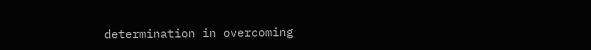determination in overcoming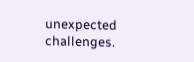unexpected challenges.